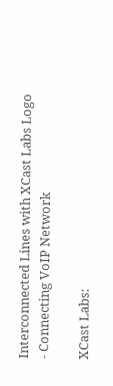Interconnected Lines with XCast Labs Logo - Connecting VoIP Network

XCast Labs: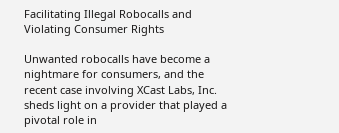Facilitating Illegal Robocalls and Violating Consumer Rights

Unwanted robocalls have become a nightmare for consumers, and the recent case involving XCast Labs, Inc. sheds light on a provider that played a pivotal role in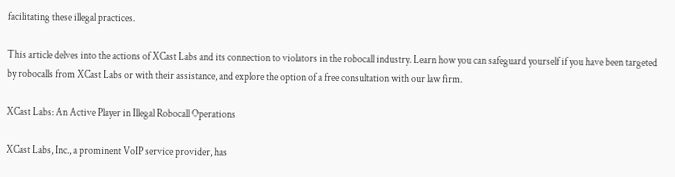facilitating these illegal practices.

This article delves into the actions of XCast Labs and its connection to violators in the robocall industry. Learn how you can safeguard yourself if you have been targeted by robocalls from XCast Labs or with their assistance, and explore the option of a free consultation with our law firm.

XCast Labs: An Active Player in Illegal Robocall Operations

XCast Labs, Inc., a prominent VoIP service provider, has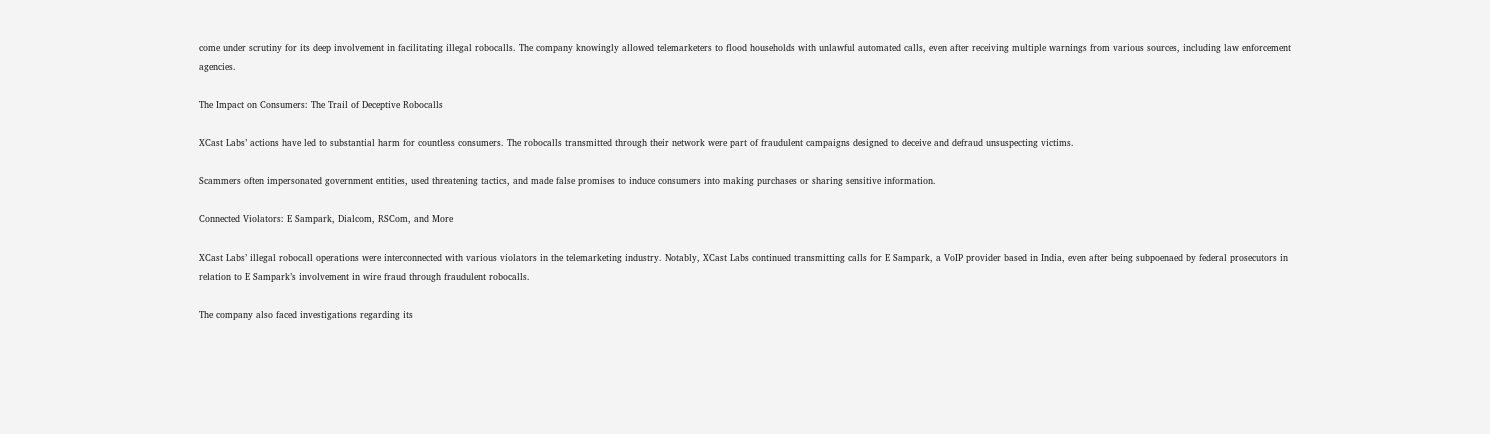come under scrutiny for its deep involvement in facilitating illegal robocalls. The company knowingly allowed telemarketers to flood households with unlawful automated calls, even after receiving multiple warnings from various sources, including law enforcement agencies.

The Impact on Consumers: The Trail of Deceptive Robocalls

XCast Labs’ actions have led to substantial harm for countless consumers. The robocalls transmitted through their network were part of fraudulent campaigns designed to deceive and defraud unsuspecting victims.

Scammers often impersonated government entities, used threatening tactics, and made false promises to induce consumers into making purchases or sharing sensitive information.

Connected Violators: E Sampark, Dialcom, RSCom, and More

XCast Labs’ illegal robocall operations were interconnected with various violators in the telemarketing industry. Notably, XCast Labs continued transmitting calls for E Sampark, a VoIP provider based in India, even after being subpoenaed by federal prosecutors in relation to E Sampark’s involvement in wire fraud through fraudulent robocalls.

The company also faced investigations regarding its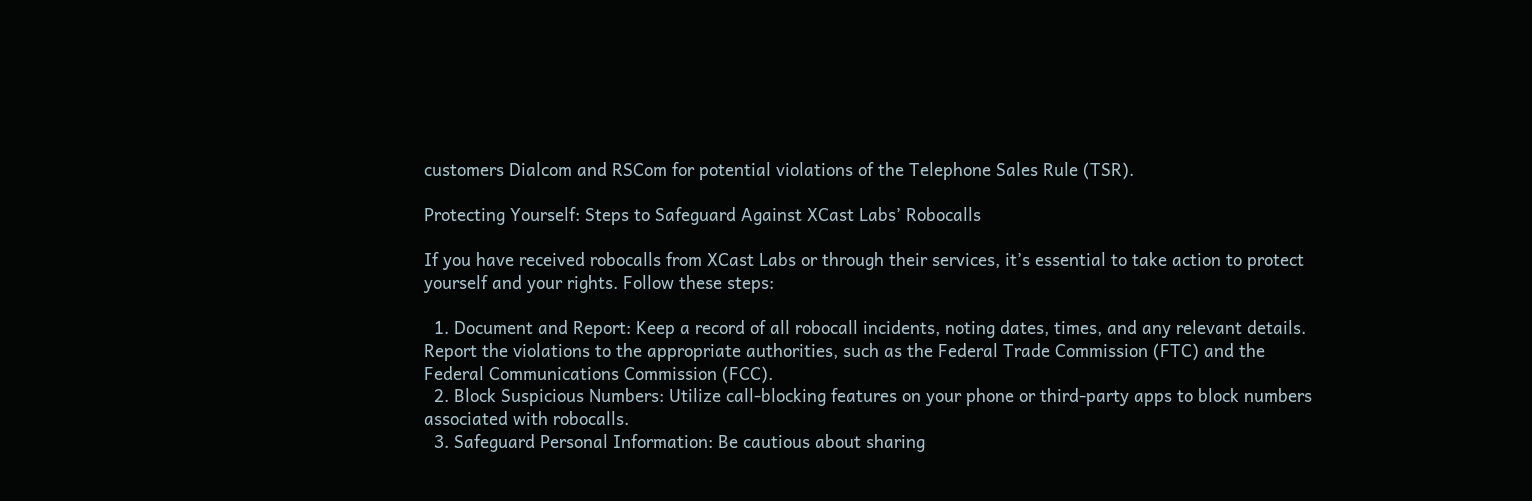customers Dialcom and RSCom for potential violations of the Telephone Sales Rule (TSR).

Protecting Yourself: Steps to Safeguard Against XCast Labs’ Robocalls

If you have received robocalls from XCast Labs or through their services, it’s essential to take action to protect yourself and your rights. Follow these steps:

  1. Document and Report: Keep a record of all robocall incidents, noting dates, times, and any relevant details. Report the violations to the appropriate authorities, such as the Federal Trade Commission (FTC) and the Federal Communications Commission (FCC).
  2. Block Suspicious Numbers: Utilize call-blocking features on your phone or third-party apps to block numbers associated with robocalls.
  3. Safeguard Personal Information: Be cautious about sharing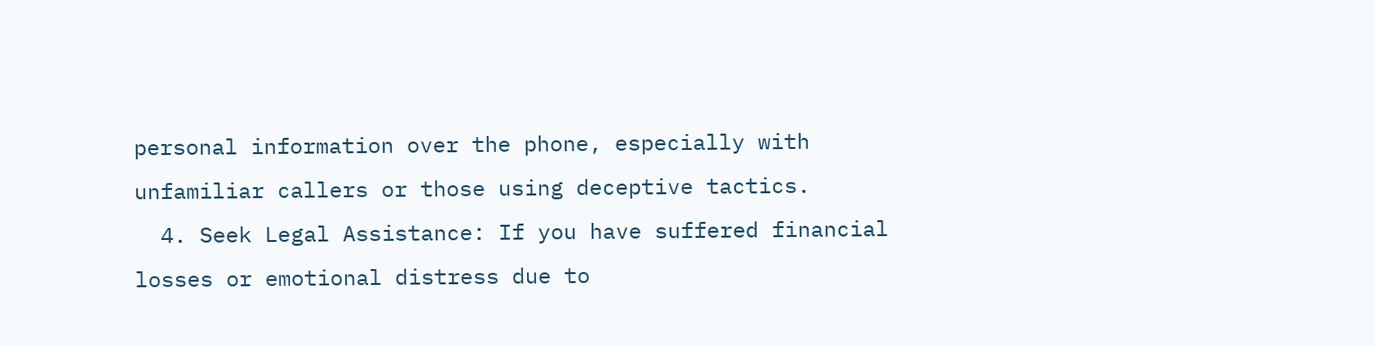personal information over the phone, especially with unfamiliar callers or those using deceptive tactics.
  4. Seek Legal Assistance: If you have suffered financial losses or emotional distress due to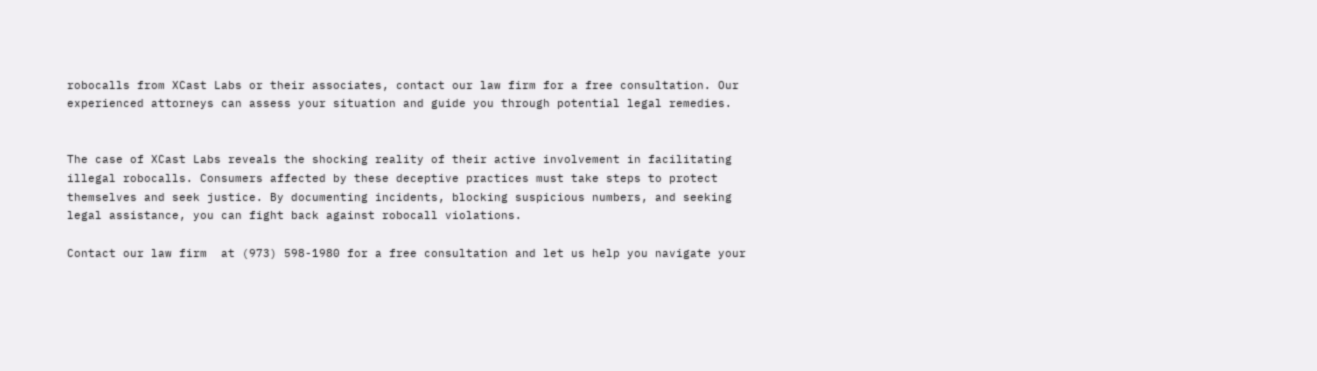robocalls from XCast Labs or their associates, contact our law firm for a free consultation. Our experienced attorneys can assess your situation and guide you through potential legal remedies.


The case of XCast Labs reveals the shocking reality of their active involvement in facilitating illegal robocalls. Consumers affected by these deceptive practices must take steps to protect themselves and seek justice. By documenting incidents, blocking suspicious numbers, and seeking legal assistance, you can fight back against robocall violations.

Contact our law firm  at (973) 598-1980 for a free consultation and let us help you navigate your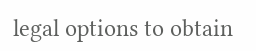legal options to obtain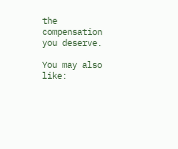the compensation you deserve.

You may also like: